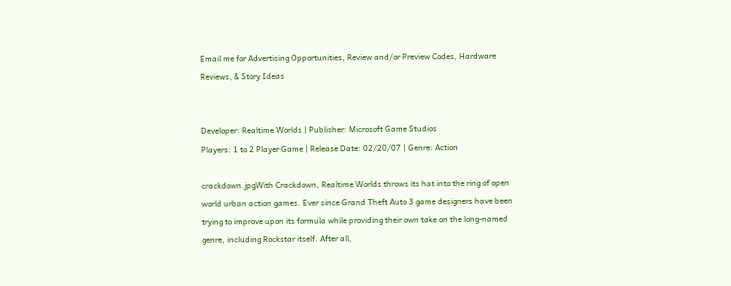Email me for Advertising Opportunities, Review and/or Preview Codes, Hardware Reviews, & Story Ideas


Developer: Realtime Worlds | Publisher: Microsoft Game Studios
Players: 1 to 2 Player Game | Release Date: 02/20/07 | Genre: Action

crackdown.jpgWith Crackdown, Realtime Worlds throws its hat into the ring of open world urban action games. Ever since Grand Theft Auto 3 game designers have been trying to improve upon its formula while providing their own take on the long-named genre, including Rockstar itself. After all,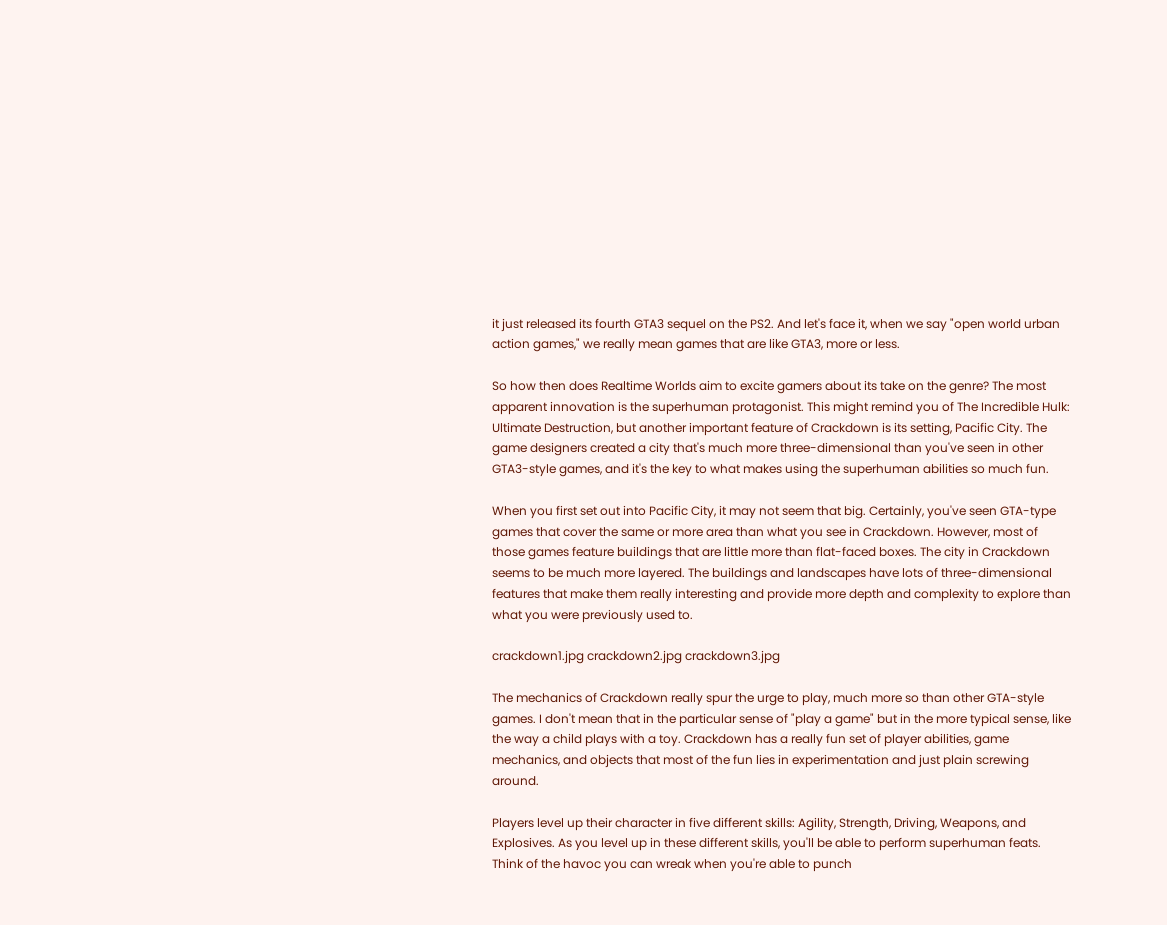it just released its fourth GTA3 sequel on the PS2. And let's face it, when we say "open world urban action games," we really mean games that are like GTA3, more or less.

So how then does Realtime Worlds aim to excite gamers about its take on the genre? The most apparent innovation is the superhuman protagonist. This might remind you of The Incredible Hulk: Ultimate Destruction, but another important feature of Crackdown is its setting, Pacific City. The game designers created a city that's much more three-dimensional than you've seen in other GTA3-style games, and it's the key to what makes using the superhuman abilities so much fun.

When you first set out into Pacific City, it may not seem that big. Certainly, you've seen GTA-type games that cover the same or more area than what you see in Crackdown. However, most of those games feature buildings that are little more than flat-faced boxes. The city in Crackdown seems to be much more layered. The buildings and landscapes have lots of three-dimensional features that make them really interesting and provide more depth and complexity to explore than what you were previously used to.

crackdown1.jpg crackdown2.jpg crackdown3.jpg

The mechanics of Crackdown really spur the urge to play, much more so than other GTA-style games. I don't mean that in the particular sense of "play a game" but in the more typical sense, like the way a child plays with a toy. Crackdown has a really fun set of player abilities, game mechanics, and objects that most of the fun lies in experimentation and just plain screwing around.

Players level up their character in five different skills: Agility, Strength, Driving, Weapons, and Explosives. As you level up in these different skills, you'll be able to perform superhuman feats. Think of the havoc you can wreak when you're able to punch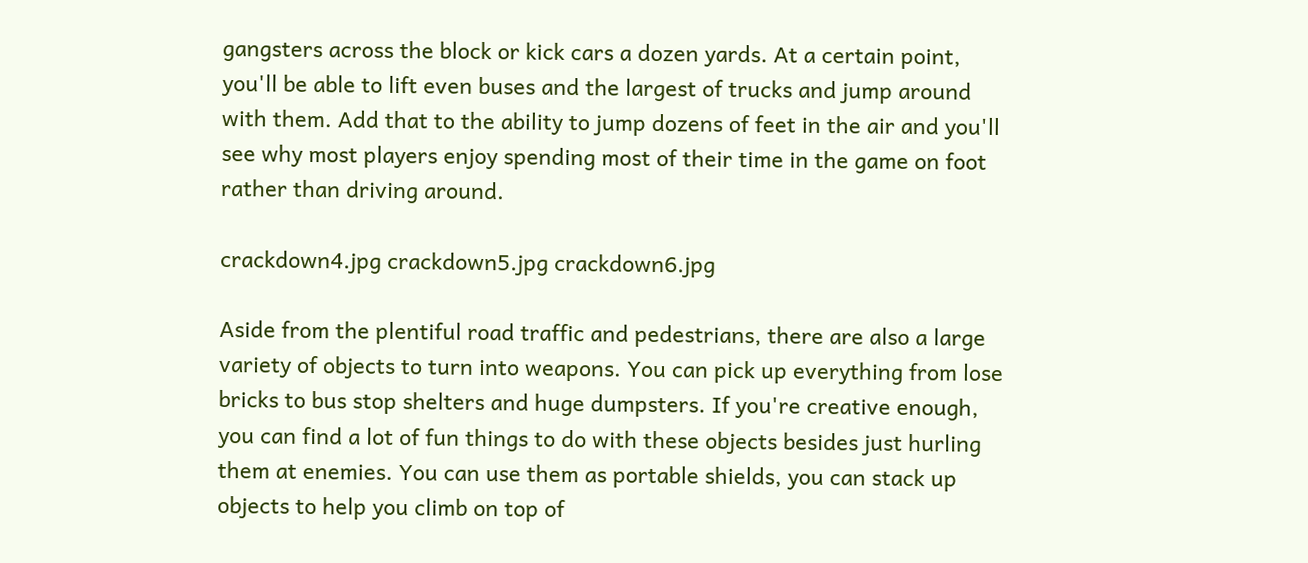gangsters across the block or kick cars a dozen yards. At a certain point, you'll be able to lift even buses and the largest of trucks and jump around with them. Add that to the ability to jump dozens of feet in the air and you'll see why most players enjoy spending most of their time in the game on foot rather than driving around.

crackdown4.jpg crackdown5.jpg crackdown6.jpg

Aside from the plentiful road traffic and pedestrians, there are also a large variety of objects to turn into weapons. You can pick up everything from lose bricks to bus stop shelters and huge dumpsters. If you're creative enough, you can find a lot of fun things to do with these objects besides just hurling them at enemies. You can use them as portable shields, you can stack up objects to help you climb on top of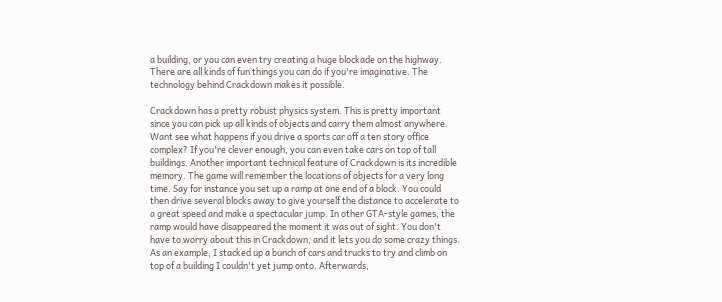a building, or you can even try creating a huge blockade on the highway. There are all kinds of fun things you can do if you're imaginative. The technology behind Crackdown makes it possible.

Crackdown has a pretty robust physics system. This is pretty important since you can pick up all kinds of objects and carry them almost anywhere. Want see what happens if you drive a sports car off a ten story office complex? If you're clever enough, you can even take cars on top of tall buildings. Another important technical feature of Crackdown is its incredible memory. The game will remember the locations of objects for a very long time. Say for instance you set up a ramp at one end of a block. You could then drive several blocks away to give yourself the distance to accelerate to a great speed and make a spectacular jump. In other GTA-style games, the ramp would have disappeared the moment it was out of sight. You don't have to worry about this in Crackdown, and it lets you do some crazy things. As an example, I stacked up a bunch of cars and trucks to try and climb on top of a building I couldn't yet jump onto. Afterwards,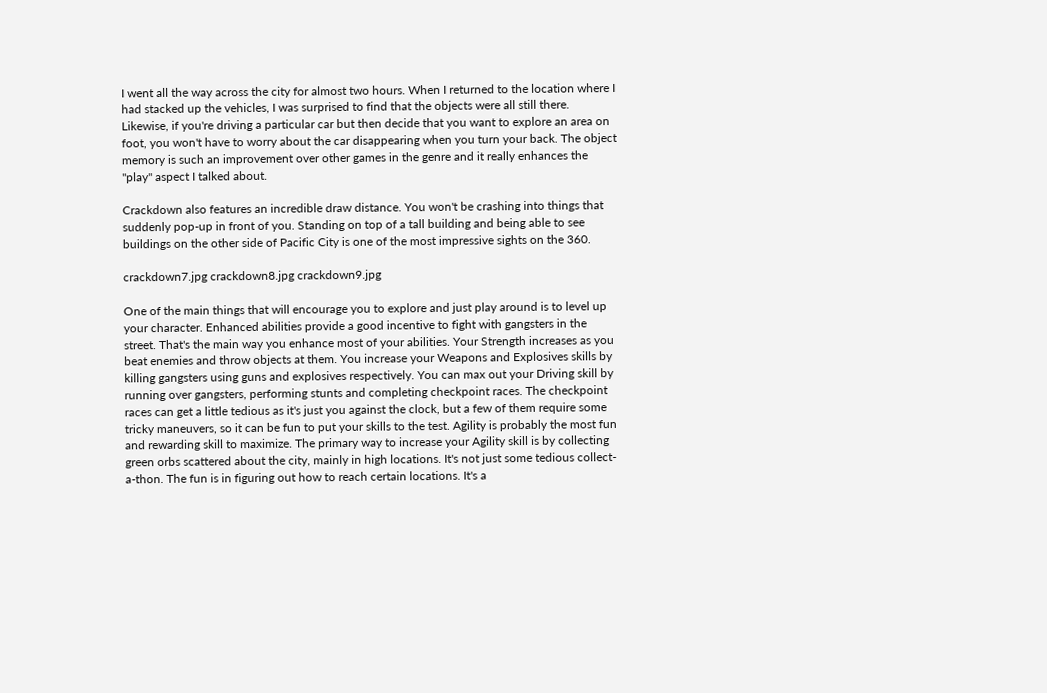I went all the way across the city for almost two hours. When I returned to the location where I had stacked up the vehicles, I was surprised to find that the objects were all still there. Likewise, if you're driving a particular car but then decide that you want to explore an area on foot, you won't have to worry about the car disappearing when you turn your back. The object memory is such an improvement over other games in the genre and it really enhances the "play" aspect I talked about.

Crackdown also features an incredible draw distance. You won't be crashing into things that suddenly pop-up in front of you. Standing on top of a tall building and being able to see buildings on the other side of Pacific City is one of the most impressive sights on the 360.

crackdown7.jpg crackdown8.jpg crackdown9.jpg

One of the main things that will encourage you to explore and just play around is to level up your character. Enhanced abilities provide a good incentive to fight with gangsters in the street. That's the main way you enhance most of your abilities. Your Strength increases as you beat enemies and throw objects at them. You increase your Weapons and Explosives skills by killing gangsters using guns and explosives respectively. You can max out your Driving skill by running over gangsters, performing stunts and completing checkpoint races. The checkpoint races can get a little tedious as it's just you against the clock, but a few of them require some tricky maneuvers, so it can be fun to put your skills to the test. Agility is probably the most fun and rewarding skill to maximize. The primary way to increase your Agility skill is by collecting green orbs scattered about the city, mainly in high locations. It's not just some tedious collect-a-thon. The fun is in figuring out how to reach certain locations. It's a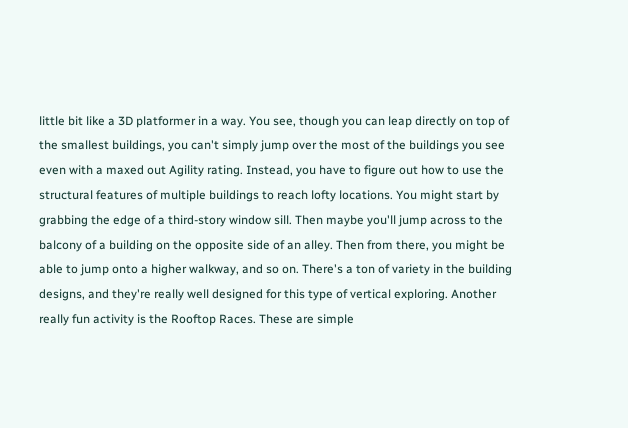little bit like a 3D platformer in a way. You see, though you can leap directly on top of the smallest buildings, you can't simply jump over the most of the buildings you see even with a maxed out Agility rating. Instead, you have to figure out how to use the structural features of multiple buildings to reach lofty locations. You might start by grabbing the edge of a third-story window sill. Then maybe you'll jump across to the balcony of a building on the opposite side of an alley. Then from there, you might be able to jump onto a higher walkway, and so on. There's a ton of variety in the building designs, and they're really well designed for this type of vertical exploring. Another really fun activity is the Rooftop Races. These are simple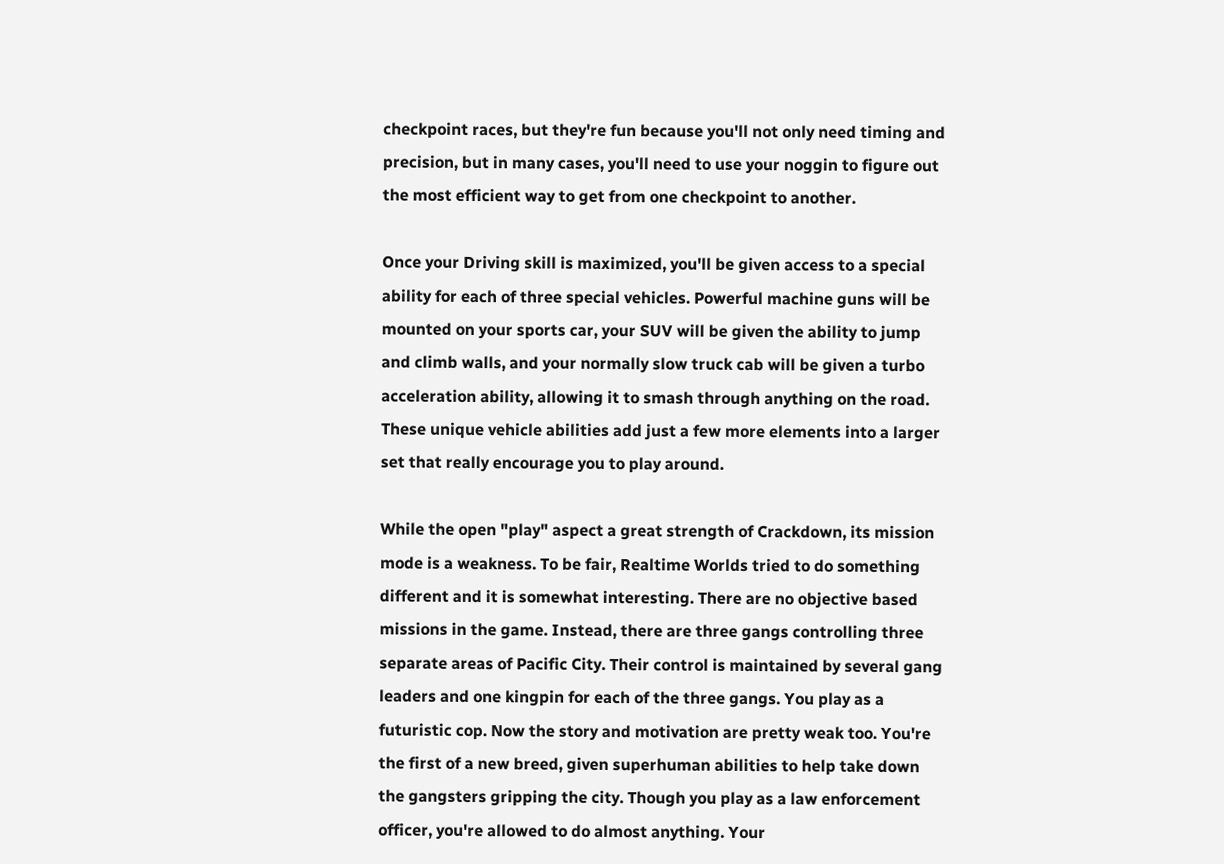checkpoint races, but they're fun because you'll not only need timing and precision, but in many cases, you'll need to use your noggin to figure out the most efficient way to get from one checkpoint to another.

Once your Driving skill is maximized, you'll be given access to a special ability for each of three special vehicles. Powerful machine guns will be mounted on your sports car, your SUV will be given the ability to jump and climb walls, and your normally slow truck cab will be given a turbo acceleration ability, allowing it to smash through anything on the road. These unique vehicle abilities add just a few more elements into a larger set that really encourage you to play around.

While the open "play" aspect a great strength of Crackdown, its mission mode is a weakness. To be fair, Realtime Worlds tried to do something different and it is somewhat interesting. There are no objective based missions in the game. Instead, there are three gangs controlling three separate areas of Pacific City. Their control is maintained by several gang leaders and one kingpin for each of the three gangs. You play as a futuristic cop. Now the story and motivation are pretty weak too. You're the first of a new breed, given superhuman abilities to help take down the gangsters gripping the city. Though you play as a law enforcement officer, you're allowed to do almost anything. Your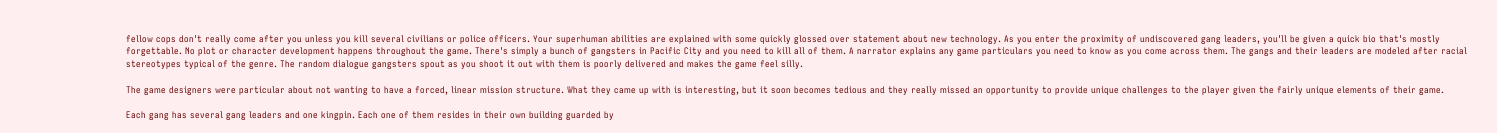fellow cops don't really come after you unless you kill several civilians or police officers. Your superhuman abilities are explained with some quickly glossed over statement about new technology. As you enter the proximity of undiscovered gang leaders, you'll be given a quick bio that's mostly forgettable. No plot or character development happens throughout the game. There's simply a bunch of gangsters in Pacific City and you need to kill all of them. A narrator explains any game particulars you need to know as you come across them. The gangs and their leaders are modeled after racial stereotypes typical of the genre. The random dialogue gangsters spout as you shoot it out with them is poorly delivered and makes the game feel silly.

The game designers were particular about not wanting to have a forced, linear mission structure. What they came up with is interesting, but it soon becomes tedious and they really missed an opportunity to provide unique challenges to the player given the fairly unique elements of their game.

Each gang has several gang leaders and one kingpin. Each one of them resides in their own building guarded by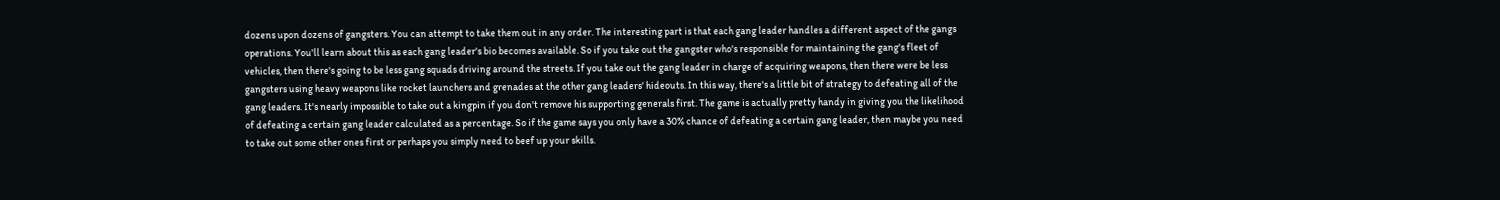dozens upon dozens of gangsters. You can attempt to take them out in any order. The interesting part is that each gang leader handles a different aspect of the gangs operations. You'll learn about this as each gang leader's bio becomes available. So if you take out the gangster who's responsible for maintaining the gang's fleet of vehicles, then there's going to be less gang squads driving around the streets. If you take out the gang leader in charge of acquiring weapons, then there were be less gangsters using heavy weapons like rocket launchers and grenades at the other gang leaders' hideouts. In this way, there's a little bit of strategy to defeating all of the gang leaders. It's nearly impossible to take out a kingpin if you don't remove his supporting generals first. The game is actually pretty handy in giving you the likelihood of defeating a certain gang leader calculated as a percentage. So if the game says you only have a 30% chance of defeating a certain gang leader, then maybe you need to take out some other ones first or perhaps you simply need to beef up your skills.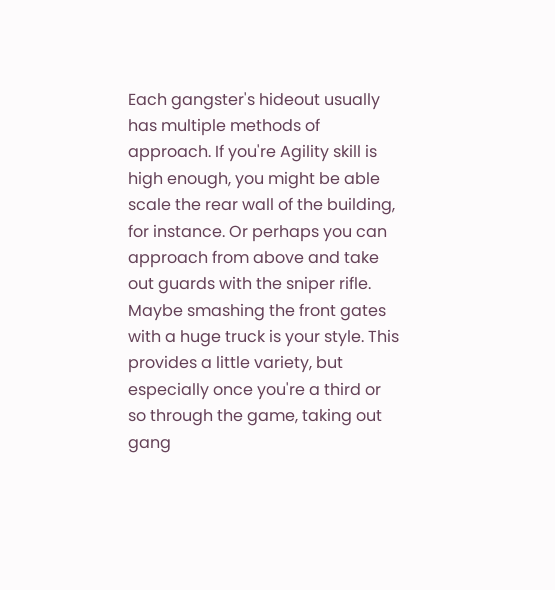Each gangster's hideout usually has multiple methods of approach. If you're Agility skill is high enough, you might be able scale the rear wall of the building, for instance. Or perhaps you can approach from above and take out guards with the sniper rifle. Maybe smashing the front gates with a huge truck is your style. This provides a little variety, but especially once you're a third or so through the game, taking out gang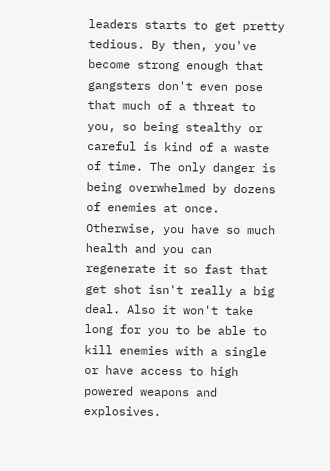leaders starts to get pretty tedious. By then, you've become strong enough that gangsters don't even pose that much of a threat to you, so being stealthy or careful is kind of a waste of time. The only danger is being overwhelmed by dozens of enemies at once. Otherwise, you have so much health and you can regenerate it so fast that get shot isn't really a big deal. Also it won't take long for you to be able to kill enemies with a single or have access to high powered weapons and explosives.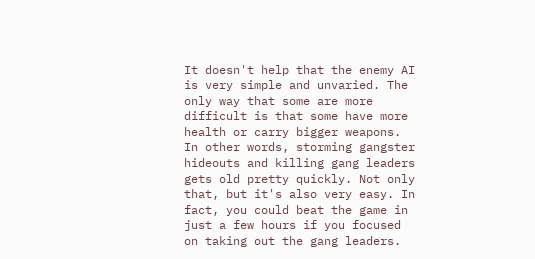It doesn't help that the enemy AI is very simple and unvaried. The only way that some are more difficult is that some have more health or carry bigger weapons. In other words, storming gangster hideouts and killing gang leaders gets old pretty quickly. Not only that, but it's also very easy. In fact, you could beat the game in just a few hours if you focused on taking out the gang leaders.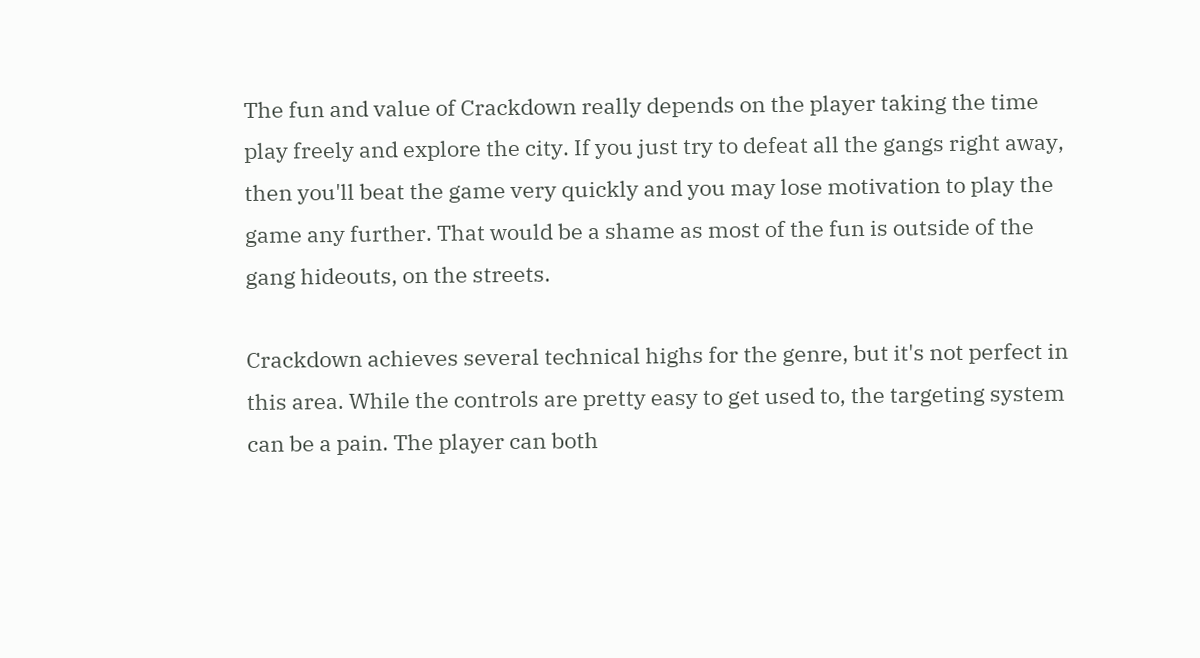The fun and value of Crackdown really depends on the player taking the time play freely and explore the city. If you just try to defeat all the gangs right away, then you'll beat the game very quickly and you may lose motivation to play the game any further. That would be a shame as most of the fun is outside of the gang hideouts, on the streets.

Crackdown achieves several technical highs for the genre, but it's not perfect in this area. While the controls are pretty easy to get used to, the targeting system can be a pain. The player can both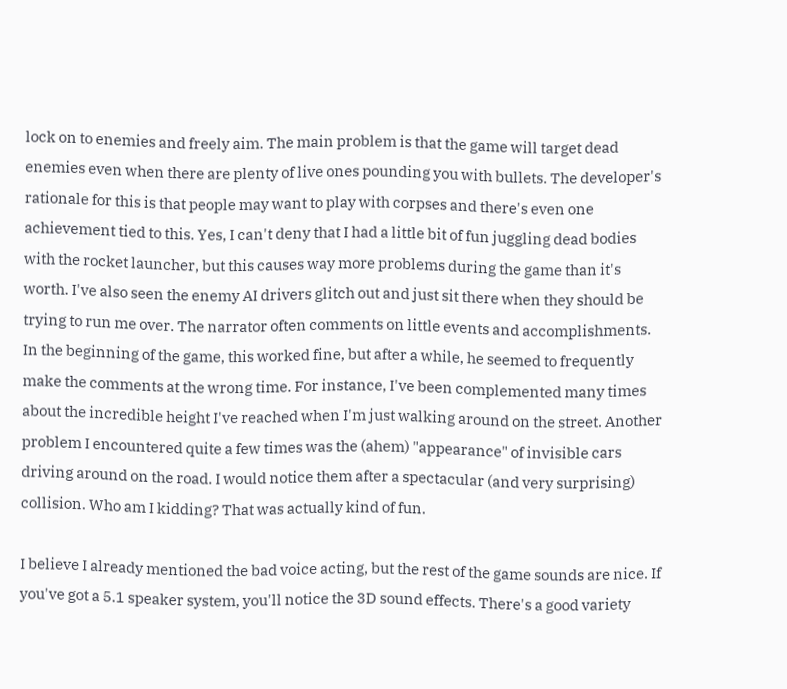lock on to enemies and freely aim. The main problem is that the game will target dead enemies even when there are plenty of live ones pounding you with bullets. The developer's rationale for this is that people may want to play with corpses and there's even one achievement tied to this. Yes, I can't deny that I had a little bit of fun juggling dead bodies with the rocket launcher, but this causes way more problems during the game than it's worth. I've also seen the enemy AI drivers glitch out and just sit there when they should be trying to run me over. The narrator often comments on little events and accomplishments. In the beginning of the game, this worked fine, but after a while, he seemed to frequently make the comments at the wrong time. For instance, I've been complemented many times about the incredible height I've reached when I'm just walking around on the street. Another problem I encountered quite a few times was the (ahem) "appearance" of invisible cars driving around on the road. I would notice them after a spectacular (and very surprising) collision. Who am I kidding? That was actually kind of fun.

I believe I already mentioned the bad voice acting, but the rest of the game sounds are nice. If you've got a 5.1 speaker system, you'll notice the 3D sound effects. There's a good variety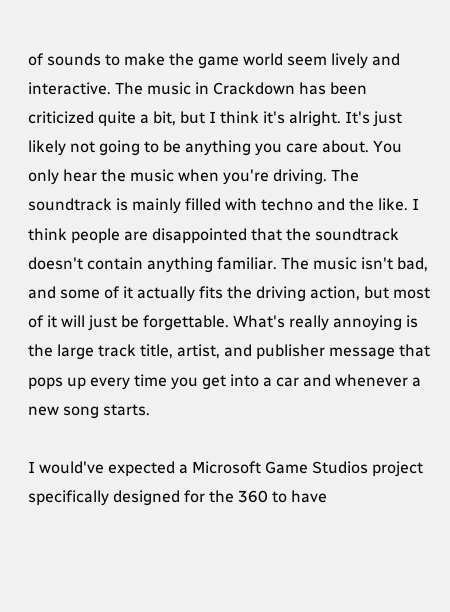of sounds to make the game world seem lively and interactive. The music in Crackdown has been criticized quite a bit, but I think it's alright. It's just likely not going to be anything you care about. You only hear the music when you're driving. The soundtrack is mainly filled with techno and the like. I think people are disappointed that the soundtrack doesn't contain anything familiar. The music isn't bad, and some of it actually fits the driving action, but most of it will just be forgettable. What's really annoying is the large track title, artist, and publisher message that pops up every time you get into a car and whenever a new song starts.

I would've expected a Microsoft Game Studios project specifically designed for the 360 to have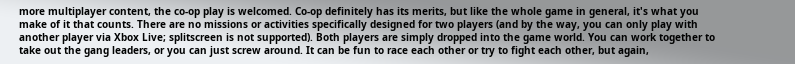more multiplayer content, the co-op play is welcomed. Co-op definitely has its merits, but like the whole game in general, it's what you make of it that counts. There are no missions or activities specifically designed for two players (and by the way, you can only play with another player via Xbox Live; splitscreen is not supported). Both players are simply dropped into the game world. You can work together to take out the gang leaders, or you can just screw around. It can be fun to race each other or try to fight each other, but again,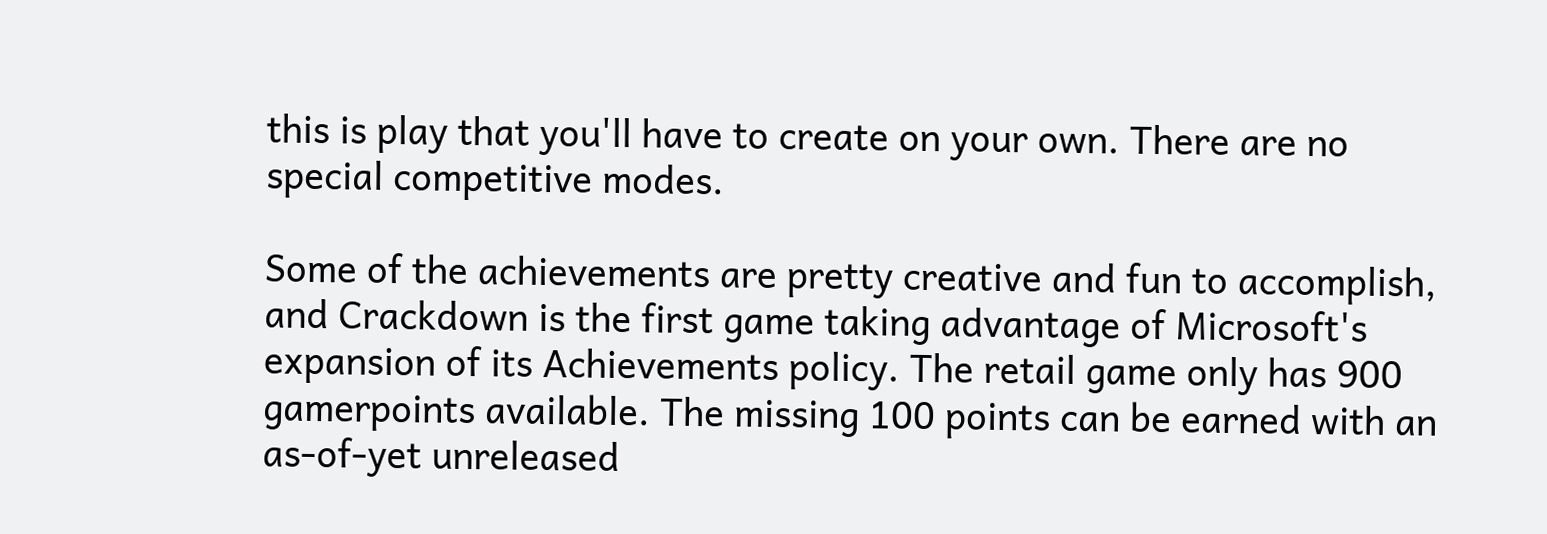this is play that you'll have to create on your own. There are no special competitive modes.

Some of the achievements are pretty creative and fun to accomplish, and Crackdown is the first game taking advantage of Microsoft's expansion of its Achievements policy. The retail game only has 900 gamerpoints available. The missing 100 points can be earned with an as-of-yet unreleased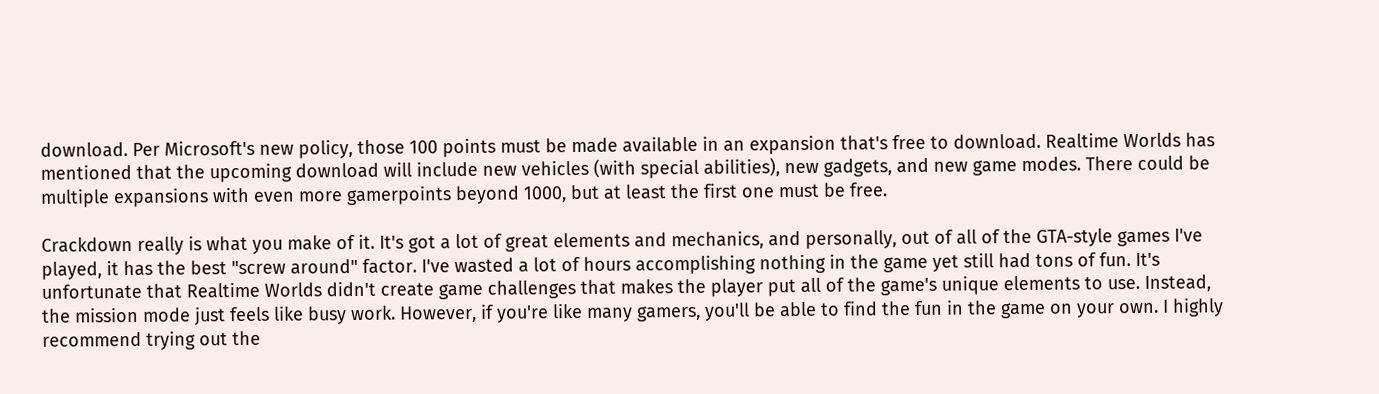download. Per Microsoft's new policy, those 100 points must be made available in an expansion that's free to download. Realtime Worlds has mentioned that the upcoming download will include new vehicles (with special abilities), new gadgets, and new game modes. There could be multiple expansions with even more gamerpoints beyond 1000, but at least the first one must be free.

Crackdown really is what you make of it. It's got a lot of great elements and mechanics, and personally, out of all of the GTA-style games I've played, it has the best "screw around" factor. I've wasted a lot of hours accomplishing nothing in the game yet still had tons of fun. It's unfortunate that Realtime Worlds didn't create game challenges that makes the player put all of the game's unique elements to use. Instead, the mission mode just feels like busy work. However, if you're like many gamers, you'll be able to find the fun in the game on your own. I highly recommend trying out the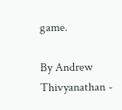game.

By Andrew Thivyanathan -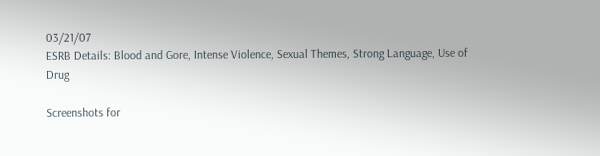03/21/07
ESRB Details: Blood and Gore, Intense Violence, Sexual Themes, Strong Language, Use of Drug

Screenshots for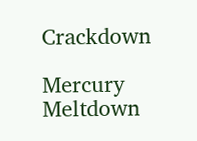Crackdown

Mercury Meltdown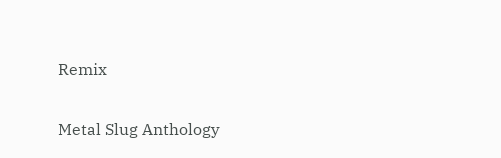Remix

Metal Slug Anthology